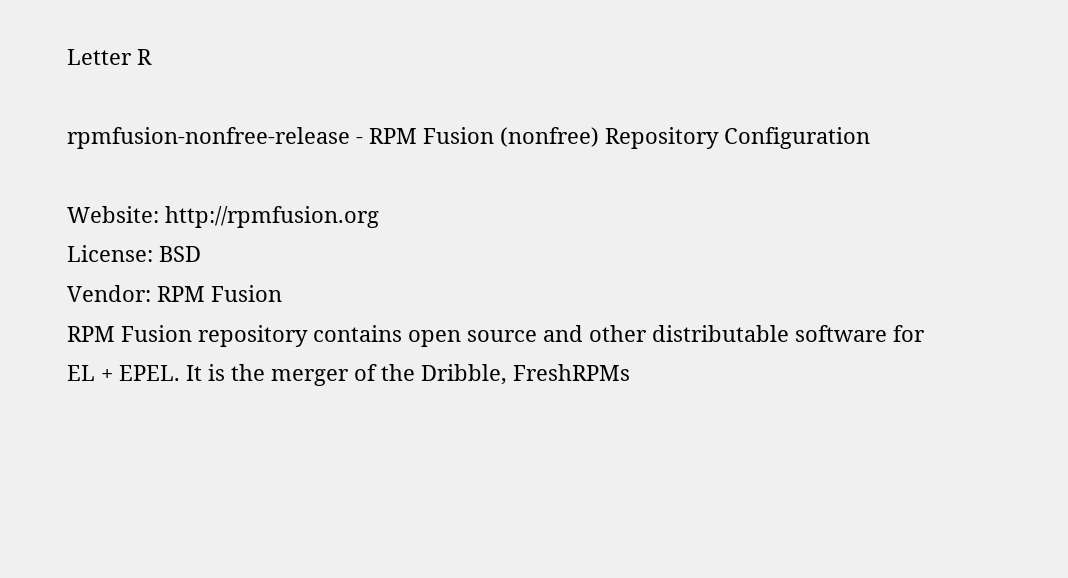Letter R

rpmfusion-nonfree-release - RPM Fusion (nonfree) Repository Configuration

Website: http://rpmfusion.org
License: BSD
Vendor: RPM Fusion
RPM Fusion repository contains open source and other distributable software for
EL + EPEL. It is the merger of the Dribble, FreshRPMs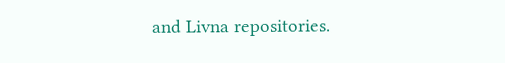and Livna repositories.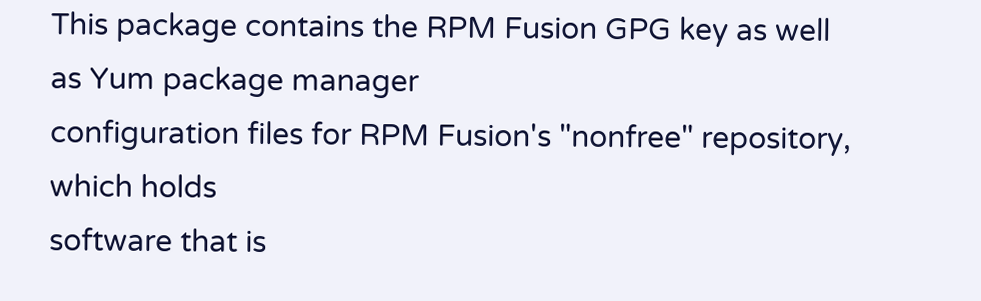This package contains the RPM Fusion GPG key as well as Yum package manager
configuration files for RPM Fusion's "nonfree" repository, which holds
software that is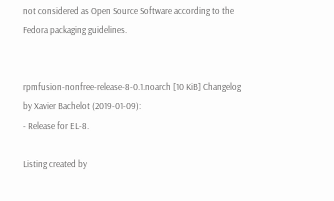not considered as Open Source Software according to the
Fedora packaging guidelines.


rpmfusion-nonfree-release-8-0.1.noarch [10 KiB] Changelog by Xavier Bachelot (2019-01-09):
- Release for EL-8.

Listing created by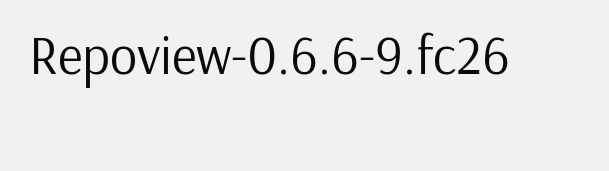Repoview-0.6.6-9.fc26